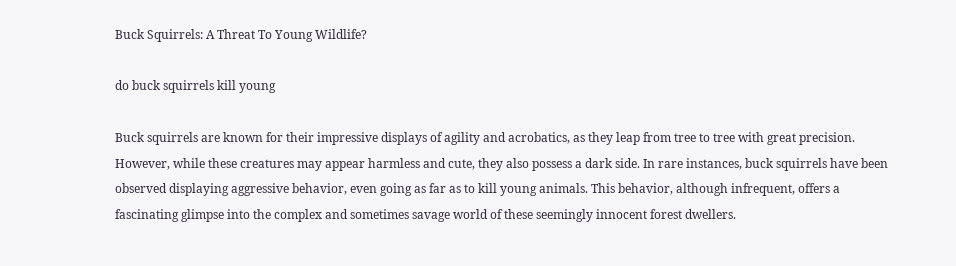Buck Squirrels: A Threat To Young Wildlife?

do buck squirrels kill young

Buck squirrels are known for their impressive displays of agility and acrobatics, as they leap from tree to tree with great precision. However, while these creatures may appear harmless and cute, they also possess a dark side. In rare instances, buck squirrels have been observed displaying aggressive behavior, even going as far as to kill young animals. This behavior, although infrequent, offers a fascinating glimpse into the complex and sometimes savage world of these seemingly innocent forest dwellers.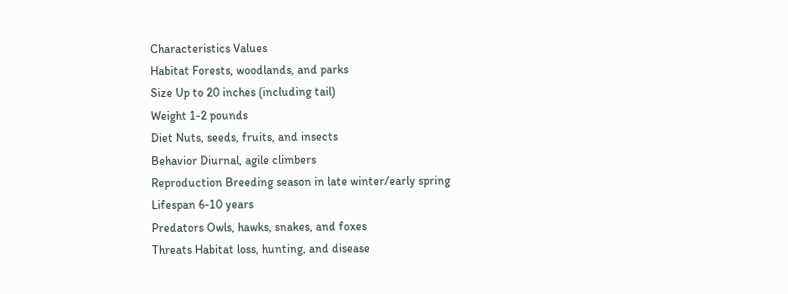Characteristics Values
Habitat Forests, woodlands, and parks
Size Up to 20 inches (including tail)
Weight 1-2 pounds
Diet Nuts, seeds, fruits, and insects
Behavior Diurnal, agile climbers
Reproduction Breeding season in late winter/early spring
Lifespan 6-10 years
Predators Owls, hawks, snakes, and foxes
Threats Habitat loss, hunting, and disease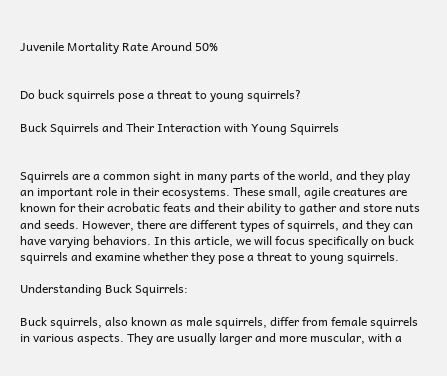Juvenile Mortality Rate Around 50%


Do buck squirrels pose a threat to young squirrels?

Buck Squirrels and Their Interaction with Young Squirrels


Squirrels are a common sight in many parts of the world, and they play an important role in their ecosystems. These small, agile creatures are known for their acrobatic feats and their ability to gather and store nuts and seeds. However, there are different types of squirrels, and they can have varying behaviors. In this article, we will focus specifically on buck squirrels and examine whether they pose a threat to young squirrels.

Understanding Buck Squirrels:

Buck squirrels, also known as male squirrels, differ from female squirrels in various aspects. They are usually larger and more muscular, with a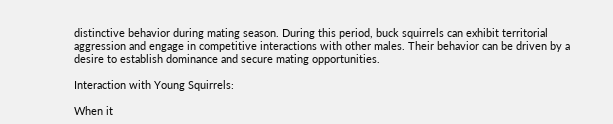distinctive behavior during mating season. During this period, buck squirrels can exhibit territorial aggression and engage in competitive interactions with other males. Their behavior can be driven by a desire to establish dominance and secure mating opportunities.

Interaction with Young Squirrels:

When it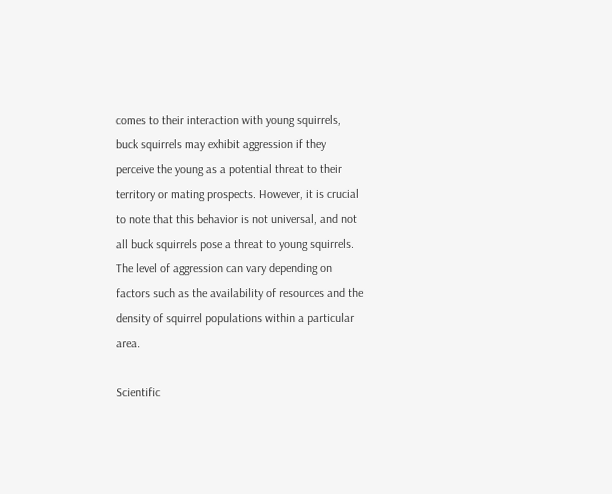comes to their interaction with young squirrels, buck squirrels may exhibit aggression if they perceive the young as a potential threat to their territory or mating prospects. However, it is crucial to note that this behavior is not universal, and not all buck squirrels pose a threat to young squirrels. The level of aggression can vary depending on factors such as the availability of resources and the density of squirrel populations within a particular area.

Scientific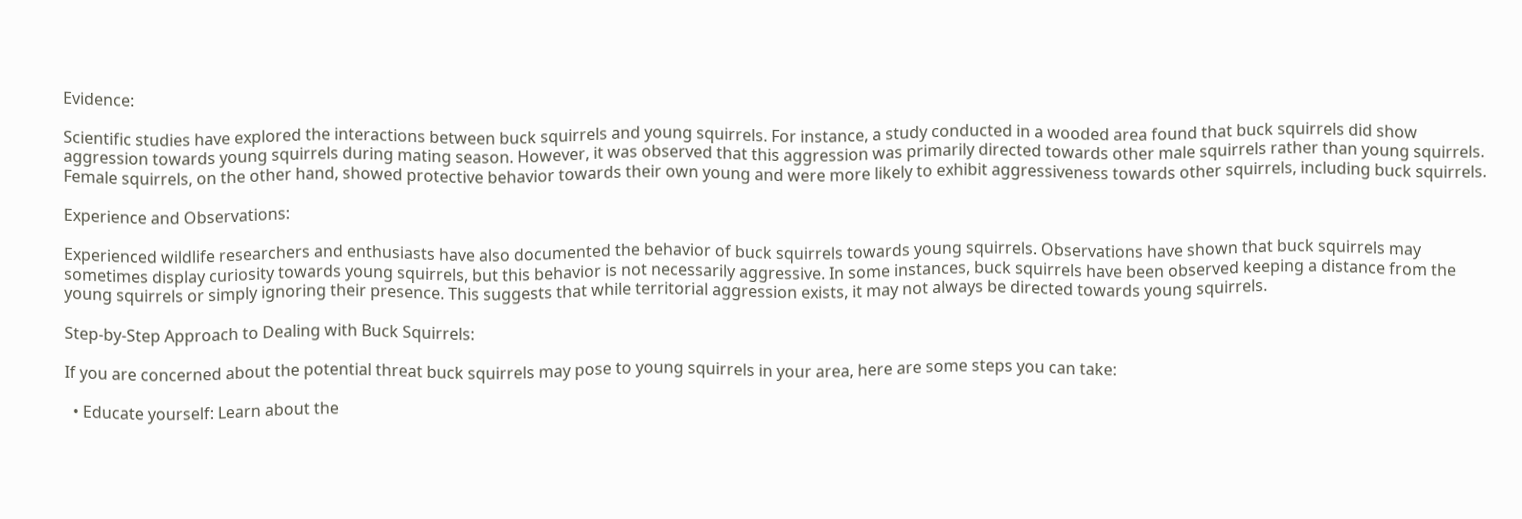Evidence:

Scientific studies have explored the interactions between buck squirrels and young squirrels. For instance, a study conducted in a wooded area found that buck squirrels did show aggression towards young squirrels during mating season. However, it was observed that this aggression was primarily directed towards other male squirrels rather than young squirrels. Female squirrels, on the other hand, showed protective behavior towards their own young and were more likely to exhibit aggressiveness towards other squirrels, including buck squirrels.

Experience and Observations:

Experienced wildlife researchers and enthusiasts have also documented the behavior of buck squirrels towards young squirrels. Observations have shown that buck squirrels may sometimes display curiosity towards young squirrels, but this behavior is not necessarily aggressive. In some instances, buck squirrels have been observed keeping a distance from the young squirrels or simply ignoring their presence. This suggests that while territorial aggression exists, it may not always be directed towards young squirrels.

Step-by-Step Approach to Dealing with Buck Squirrels:

If you are concerned about the potential threat buck squirrels may pose to young squirrels in your area, here are some steps you can take:

  • Educate yourself: Learn about the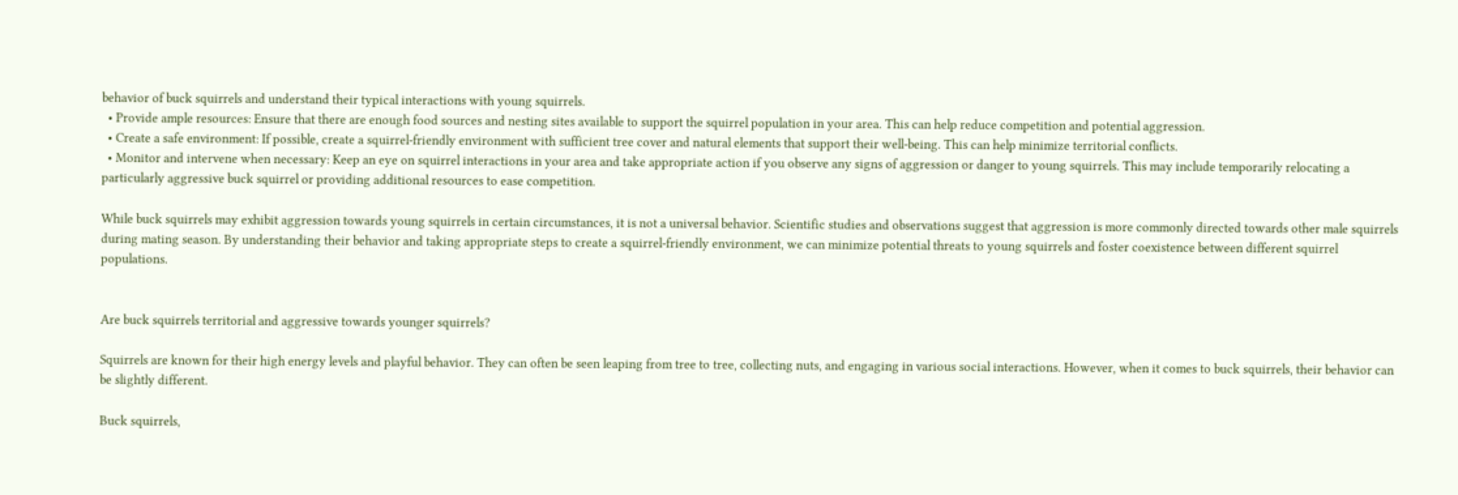behavior of buck squirrels and understand their typical interactions with young squirrels.
  • Provide ample resources: Ensure that there are enough food sources and nesting sites available to support the squirrel population in your area. This can help reduce competition and potential aggression.
  • Create a safe environment: If possible, create a squirrel-friendly environment with sufficient tree cover and natural elements that support their well-being. This can help minimize territorial conflicts.
  • Monitor and intervene when necessary: Keep an eye on squirrel interactions in your area and take appropriate action if you observe any signs of aggression or danger to young squirrels. This may include temporarily relocating a particularly aggressive buck squirrel or providing additional resources to ease competition.

While buck squirrels may exhibit aggression towards young squirrels in certain circumstances, it is not a universal behavior. Scientific studies and observations suggest that aggression is more commonly directed towards other male squirrels during mating season. By understanding their behavior and taking appropriate steps to create a squirrel-friendly environment, we can minimize potential threats to young squirrels and foster coexistence between different squirrel populations.


Are buck squirrels territorial and aggressive towards younger squirrels?

Squirrels are known for their high energy levels and playful behavior. They can often be seen leaping from tree to tree, collecting nuts, and engaging in various social interactions. However, when it comes to buck squirrels, their behavior can be slightly different.

Buck squirrels,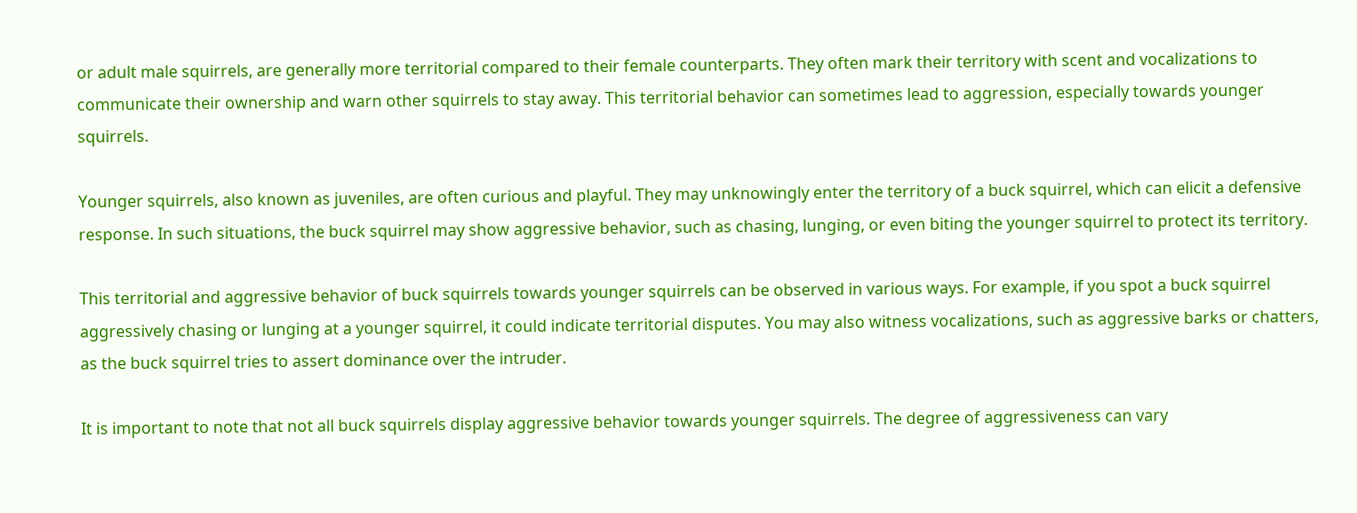or adult male squirrels, are generally more territorial compared to their female counterparts. They often mark their territory with scent and vocalizations to communicate their ownership and warn other squirrels to stay away. This territorial behavior can sometimes lead to aggression, especially towards younger squirrels.

Younger squirrels, also known as juveniles, are often curious and playful. They may unknowingly enter the territory of a buck squirrel, which can elicit a defensive response. In such situations, the buck squirrel may show aggressive behavior, such as chasing, lunging, or even biting the younger squirrel to protect its territory.

This territorial and aggressive behavior of buck squirrels towards younger squirrels can be observed in various ways. For example, if you spot a buck squirrel aggressively chasing or lunging at a younger squirrel, it could indicate territorial disputes. You may also witness vocalizations, such as aggressive barks or chatters, as the buck squirrel tries to assert dominance over the intruder.

It is important to note that not all buck squirrels display aggressive behavior towards younger squirrels. The degree of aggressiveness can vary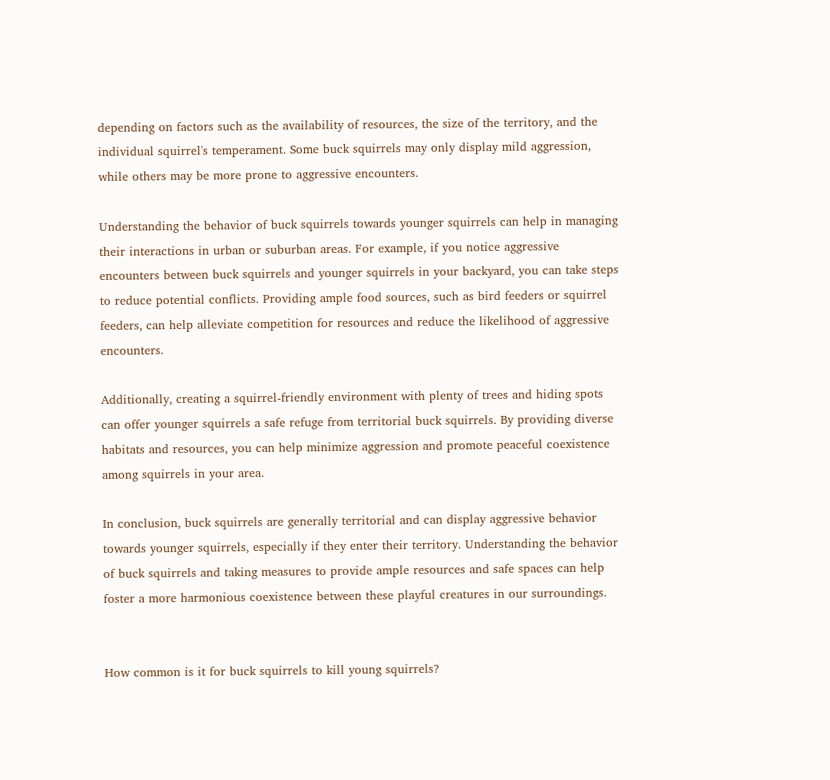depending on factors such as the availability of resources, the size of the territory, and the individual squirrel's temperament. Some buck squirrels may only display mild aggression, while others may be more prone to aggressive encounters.

Understanding the behavior of buck squirrels towards younger squirrels can help in managing their interactions in urban or suburban areas. For example, if you notice aggressive encounters between buck squirrels and younger squirrels in your backyard, you can take steps to reduce potential conflicts. Providing ample food sources, such as bird feeders or squirrel feeders, can help alleviate competition for resources and reduce the likelihood of aggressive encounters.

Additionally, creating a squirrel-friendly environment with plenty of trees and hiding spots can offer younger squirrels a safe refuge from territorial buck squirrels. By providing diverse habitats and resources, you can help minimize aggression and promote peaceful coexistence among squirrels in your area.

In conclusion, buck squirrels are generally territorial and can display aggressive behavior towards younger squirrels, especially if they enter their territory. Understanding the behavior of buck squirrels and taking measures to provide ample resources and safe spaces can help foster a more harmonious coexistence between these playful creatures in our surroundings.


How common is it for buck squirrels to kill young squirrels?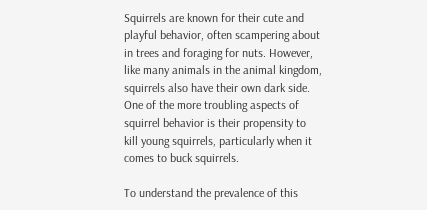Squirrels are known for their cute and playful behavior, often scampering about in trees and foraging for nuts. However, like many animals in the animal kingdom, squirrels also have their own dark side. One of the more troubling aspects of squirrel behavior is their propensity to kill young squirrels, particularly when it comes to buck squirrels.

To understand the prevalence of this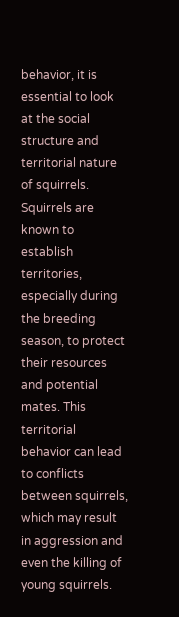behavior, it is essential to look at the social structure and territorial nature of squirrels. Squirrels are known to establish territories, especially during the breeding season, to protect their resources and potential mates. This territorial behavior can lead to conflicts between squirrels, which may result in aggression and even the killing of young squirrels.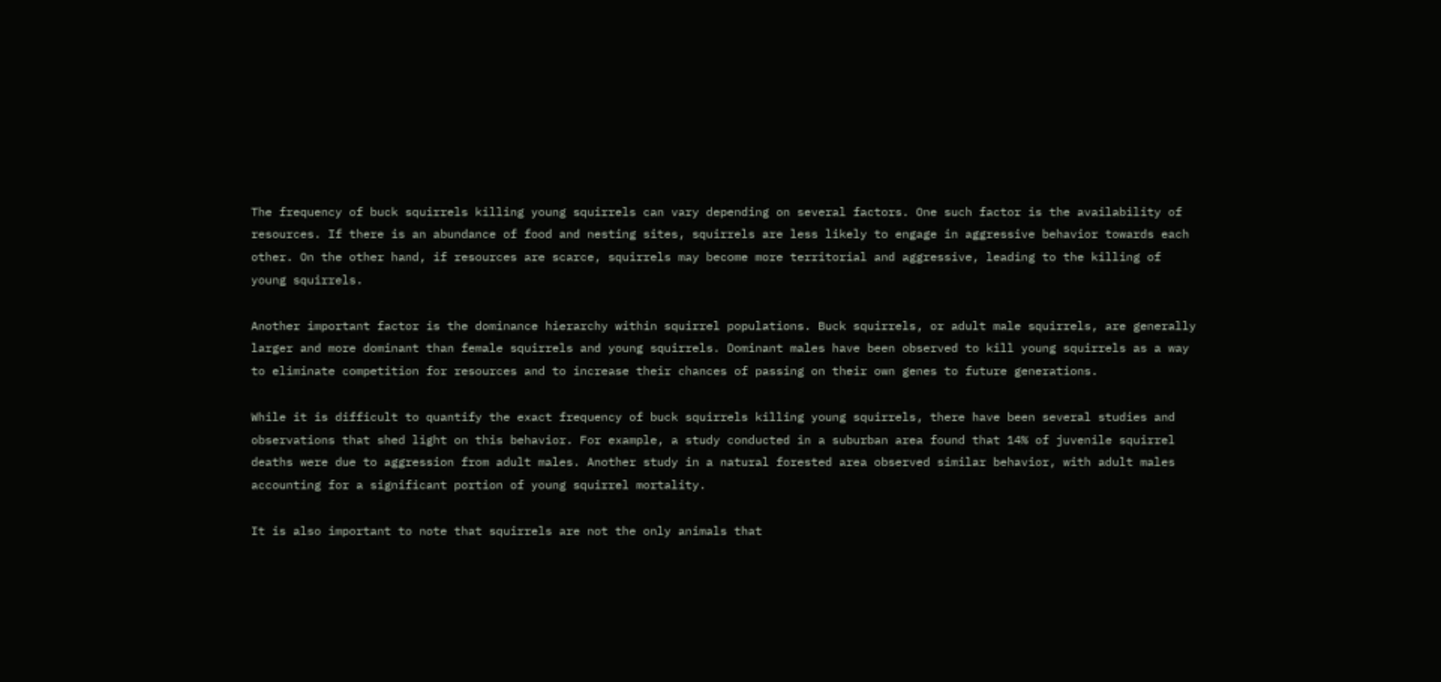The frequency of buck squirrels killing young squirrels can vary depending on several factors. One such factor is the availability of resources. If there is an abundance of food and nesting sites, squirrels are less likely to engage in aggressive behavior towards each other. On the other hand, if resources are scarce, squirrels may become more territorial and aggressive, leading to the killing of young squirrels.

Another important factor is the dominance hierarchy within squirrel populations. Buck squirrels, or adult male squirrels, are generally larger and more dominant than female squirrels and young squirrels. Dominant males have been observed to kill young squirrels as a way to eliminate competition for resources and to increase their chances of passing on their own genes to future generations.

While it is difficult to quantify the exact frequency of buck squirrels killing young squirrels, there have been several studies and observations that shed light on this behavior. For example, a study conducted in a suburban area found that 14% of juvenile squirrel deaths were due to aggression from adult males. Another study in a natural forested area observed similar behavior, with adult males accounting for a significant portion of young squirrel mortality.

It is also important to note that squirrels are not the only animals that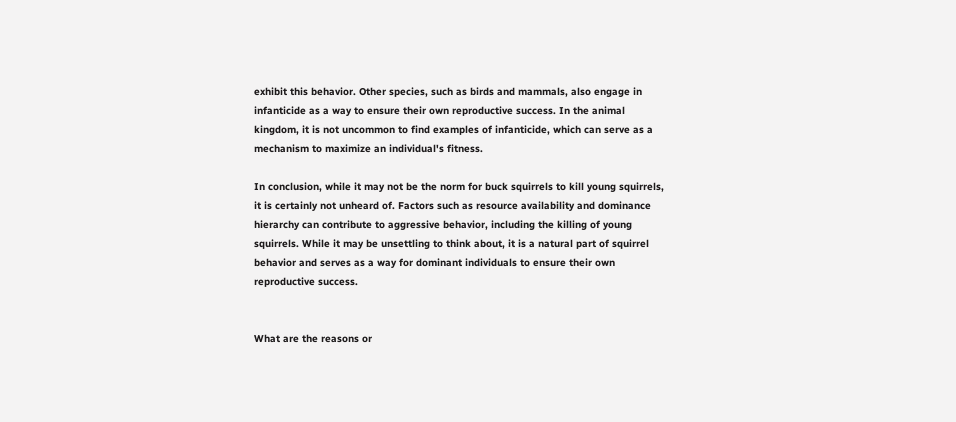exhibit this behavior. Other species, such as birds and mammals, also engage in infanticide as a way to ensure their own reproductive success. In the animal kingdom, it is not uncommon to find examples of infanticide, which can serve as a mechanism to maximize an individual's fitness.

In conclusion, while it may not be the norm for buck squirrels to kill young squirrels, it is certainly not unheard of. Factors such as resource availability and dominance hierarchy can contribute to aggressive behavior, including the killing of young squirrels. While it may be unsettling to think about, it is a natural part of squirrel behavior and serves as a way for dominant individuals to ensure their own reproductive success.


What are the reasons or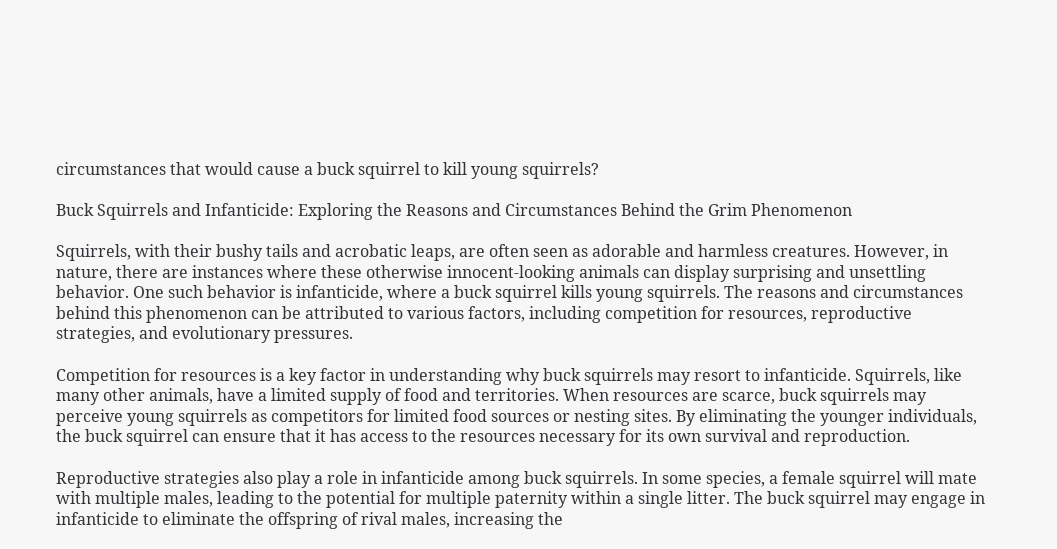circumstances that would cause a buck squirrel to kill young squirrels?

Buck Squirrels and Infanticide: Exploring the Reasons and Circumstances Behind the Grim Phenomenon

Squirrels, with their bushy tails and acrobatic leaps, are often seen as adorable and harmless creatures. However, in nature, there are instances where these otherwise innocent-looking animals can display surprising and unsettling behavior. One such behavior is infanticide, where a buck squirrel kills young squirrels. The reasons and circumstances behind this phenomenon can be attributed to various factors, including competition for resources, reproductive strategies, and evolutionary pressures.

Competition for resources is a key factor in understanding why buck squirrels may resort to infanticide. Squirrels, like many other animals, have a limited supply of food and territories. When resources are scarce, buck squirrels may perceive young squirrels as competitors for limited food sources or nesting sites. By eliminating the younger individuals, the buck squirrel can ensure that it has access to the resources necessary for its own survival and reproduction.

Reproductive strategies also play a role in infanticide among buck squirrels. In some species, a female squirrel will mate with multiple males, leading to the potential for multiple paternity within a single litter. The buck squirrel may engage in infanticide to eliminate the offspring of rival males, increasing the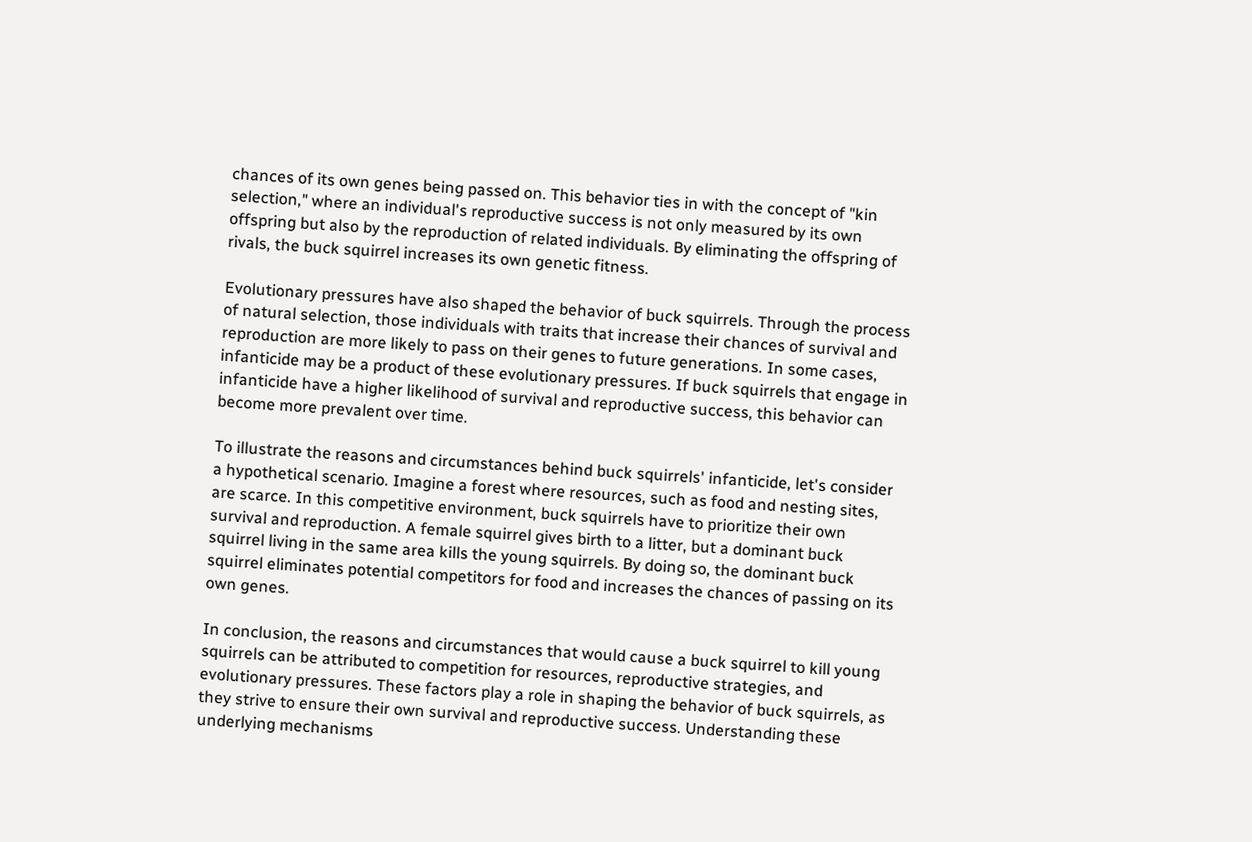chances of its own genes being passed on. This behavior ties in with the concept of "kin selection," where an individual's reproductive success is not only measured by its own offspring but also by the reproduction of related individuals. By eliminating the offspring of rivals, the buck squirrel increases its own genetic fitness.

Evolutionary pressures have also shaped the behavior of buck squirrels. Through the process of natural selection, those individuals with traits that increase their chances of survival and reproduction are more likely to pass on their genes to future generations. In some cases, infanticide may be a product of these evolutionary pressures. If buck squirrels that engage in infanticide have a higher likelihood of survival and reproductive success, this behavior can become more prevalent over time.

To illustrate the reasons and circumstances behind buck squirrels' infanticide, let's consider a hypothetical scenario. Imagine a forest where resources, such as food and nesting sites, are scarce. In this competitive environment, buck squirrels have to prioritize their own survival and reproduction. A female squirrel gives birth to a litter, but a dominant buck squirrel living in the same area kills the young squirrels. By doing so, the dominant buck squirrel eliminates potential competitors for food and increases the chances of passing on its own genes.

In conclusion, the reasons and circumstances that would cause a buck squirrel to kill young squirrels can be attributed to competition for resources, reproductive strategies, and evolutionary pressures. These factors play a role in shaping the behavior of buck squirrels, as they strive to ensure their own survival and reproductive success. Understanding these underlying mechanisms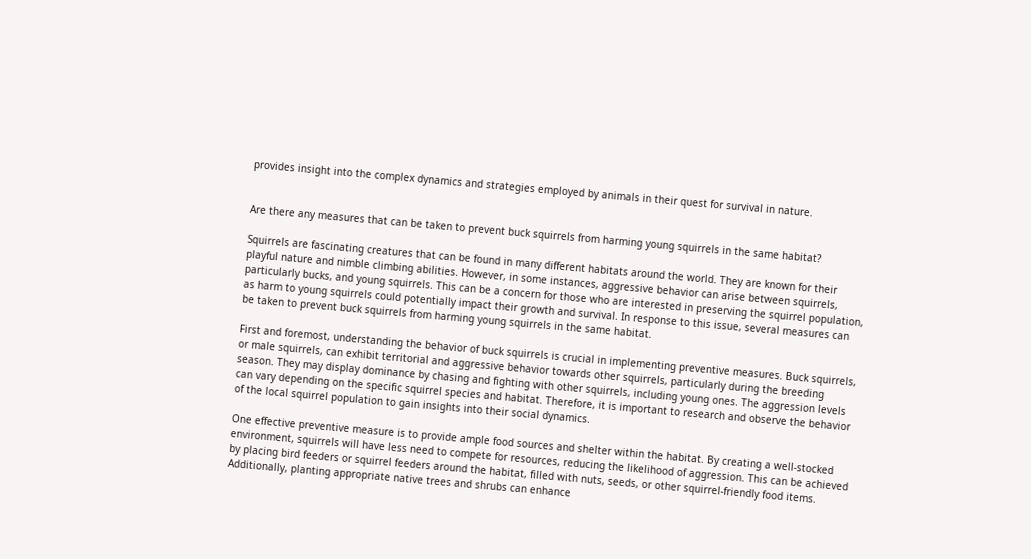provides insight into the complex dynamics and strategies employed by animals in their quest for survival in nature.


Are there any measures that can be taken to prevent buck squirrels from harming young squirrels in the same habitat?

Squirrels are fascinating creatures that can be found in many different habitats around the world. They are known for their playful nature and nimble climbing abilities. However, in some instances, aggressive behavior can arise between squirrels, particularly bucks, and young squirrels. This can be a concern for those who are interested in preserving the squirrel population, as harm to young squirrels could potentially impact their growth and survival. In response to this issue, several measures can be taken to prevent buck squirrels from harming young squirrels in the same habitat.

First and foremost, understanding the behavior of buck squirrels is crucial in implementing preventive measures. Buck squirrels, or male squirrels, can exhibit territorial and aggressive behavior towards other squirrels, particularly during the breeding season. They may display dominance by chasing and fighting with other squirrels, including young ones. The aggression levels can vary depending on the specific squirrel species and habitat. Therefore, it is important to research and observe the behavior of the local squirrel population to gain insights into their social dynamics.

One effective preventive measure is to provide ample food sources and shelter within the habitat. By creating a well-stocked environment, squirrels will have less need to compete for resources, reducing the likelihood of aggression. This can be achieved by placing bird feeders or squirrel feeders around the habitat, filled with nuts, seeds, or other squirrel-friendly food items. Additionally, planting appropriate native trees and shrubs can enhance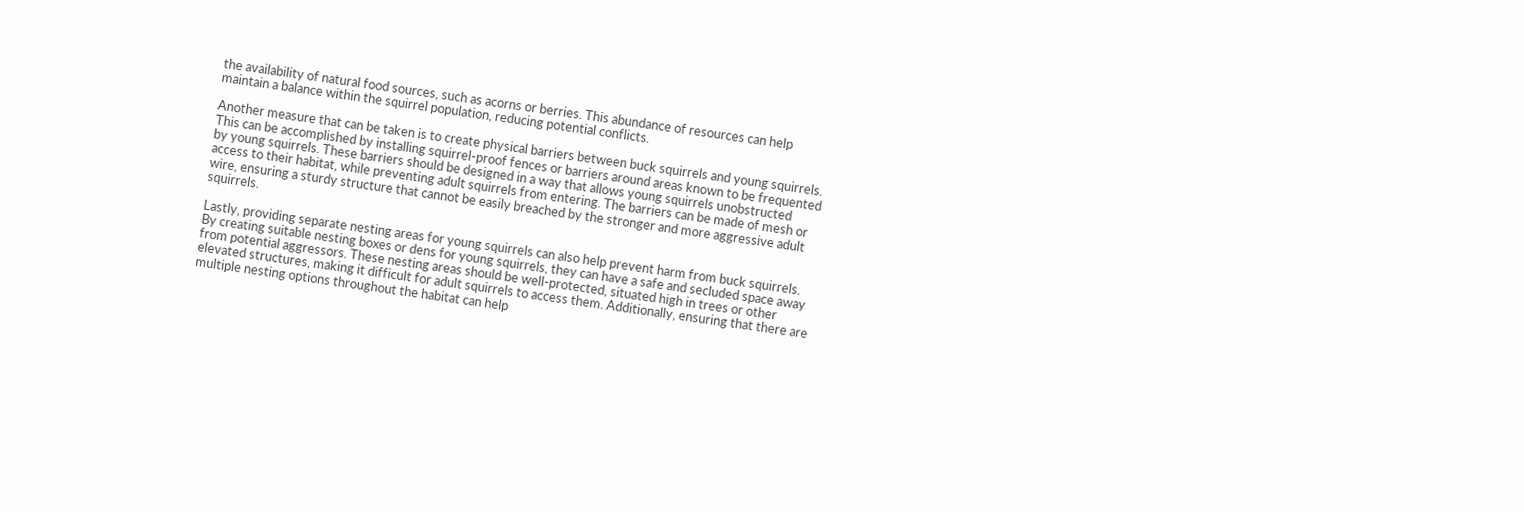the availability of natural food sources, such as acorns or berries. This abundance of resources can help maintain a balance within the squirrel population, reducing potential conflicts.

Another measure that can be taken is to create physical barriers between buck squirrels and young squirrels. This can be accomplished by installing squirrel-proof fences or barriers around areas known to be frequented by young squirrels. These barriers should be designed in a way that allows young squirrels unobstructed access to their habitat, while preventing adult squirrels from entering. The barriers can be made of mesh or wire, ensuring a sturdy structure that cannot be easily breached by the stronger and more aggressive adult squirrels.

Lastly, providing separate nesting areas for young squirrels can also help prevent harm from buck squirrels. By creating suitable nesting boxes or dens for young squirrels, they can have a safe and secluded space away from potential aggressors. These nesting areas should be well-protected, situated high in trees or other elevated structures, making it difficult for adult squirrels to access them. Additionally, ensuring that there are multiple nesting options throughout the habitat can help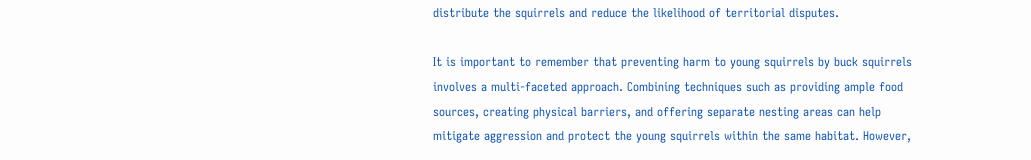distribute the squirrels and reduce the likelihood of territorial disputes.

It is important to remember that preventing harm to young squirrels by buck squirrels involves a multi-faceted approach. Combining techniques such as providing ample food sources, creating physical barriers, and offering separate nesting areas can help mitigate aggression and protect the young squirrels within the same habitat. However,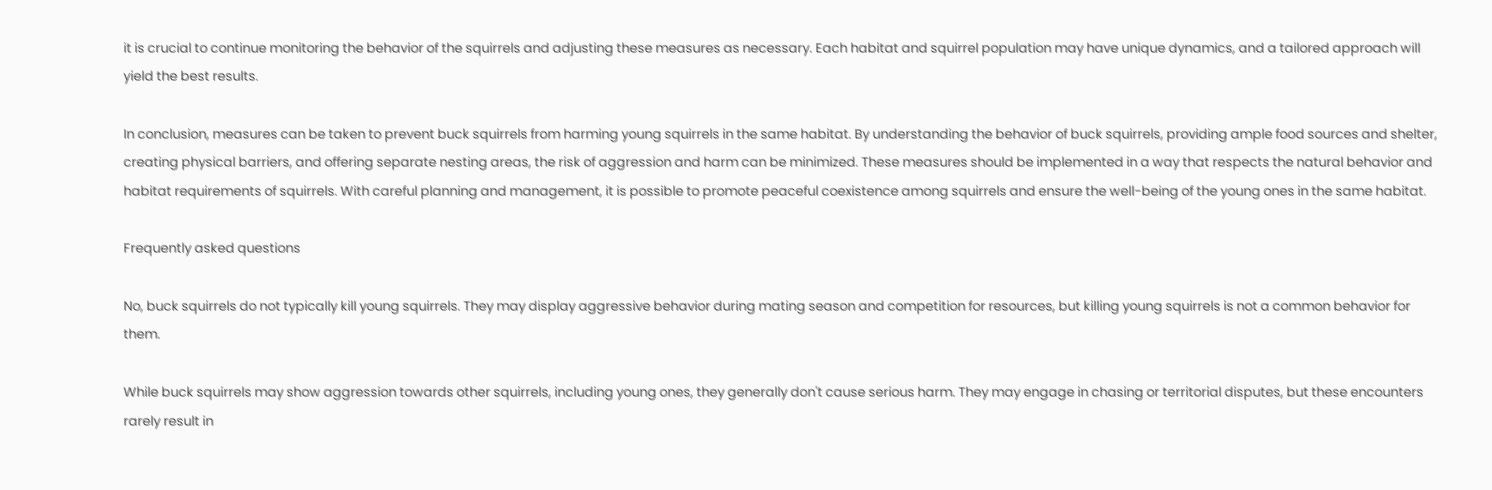it is crucial to continue monitoring the behavior of the squirrels and adjusting these measures as necessary. Each habitat and squirrel population may have unique dynamics, and a tailored approach will yield the best results.

In conclusion, measures can be taken to prevent buck squirrels from harming young squirrels in the same habitat. By understanding the behavior of buck squirrels, providing ample food sources and shelter, creating physical barriers, and offering separate nesting areas, the risk of aggression and harm can be minimized. These measures should be implemented in a way that respects the natural behavior and habitat requirements of squirrels. With careful planning and management, it is possible to promote peaceful coexistence among squirrels and ensure the well-being of the young ones in the same habitat.

Frequently asked questions

No, buck squirrels do not typically kill young squirrels. They may display aggressive behavior during mating season and competition for resources, but killing young squirrels is not a common behavior for them.

While buck squirrels may show aggression towards other squirrels, including young ones, they generally don't cause serious harm. They may engage in chasing or territorial disputes, but these encounters rarely result in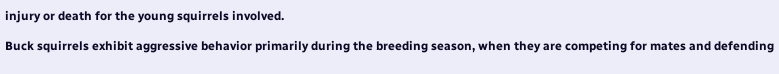injury or death for the young squirrels involved.

Buck squirrels exhibit aggressive behavior primarily during the breeding season, when they are competing for mates and defending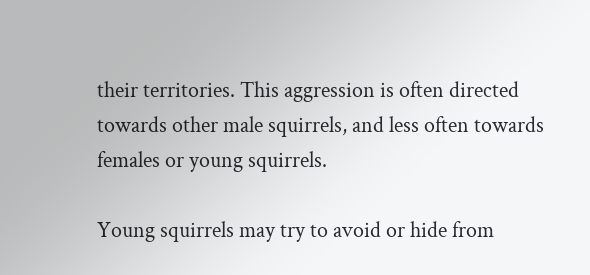their territories. This aggression is often directed towards other male squirrels, and less often towards females or young squirrels.

Young squirrels may try to avoid or hide from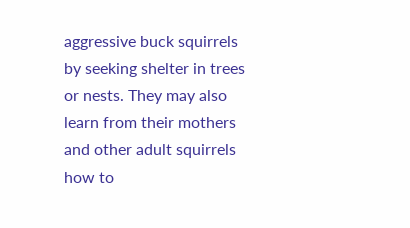aggressive buck squirrels by seeking shelter in trees or nests. They may also learn from their mothers and other adult squirrels how to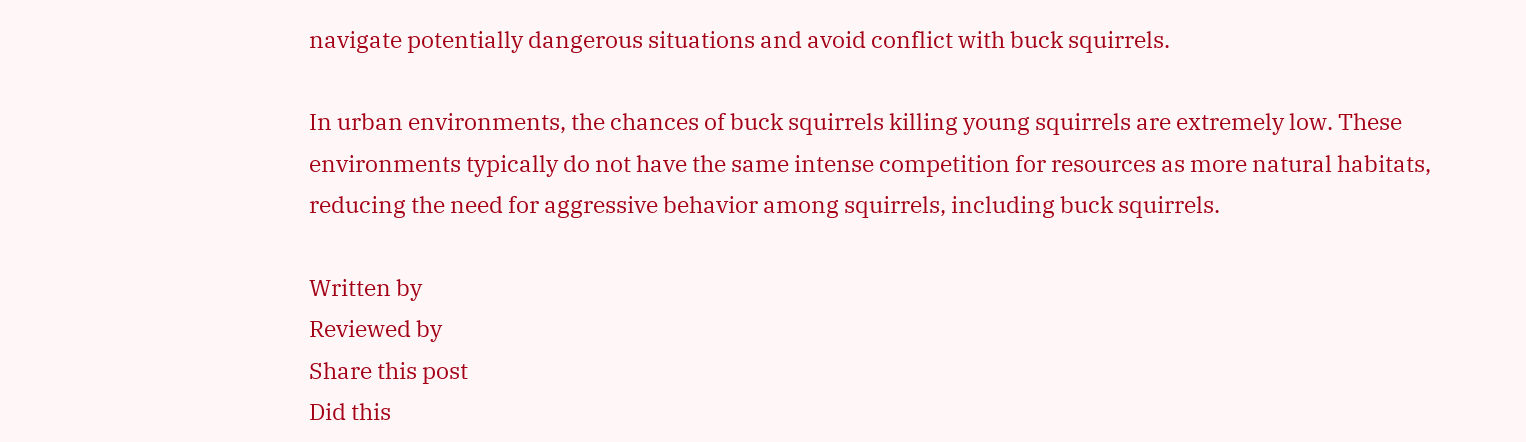navigate potentially dangerous situations and avoid conflict with buck squirrels.

In urban environments, the chances of buck squirrels killing young squirrels are extremely low. These environments typically do not have the same intense competition for resources as more natural habitats, reducing the need for aggressive behavior among squirrels, including buck squirrels.

Written by
Reviewed by
Share this post
Did this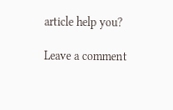article help you?

Leave a comment